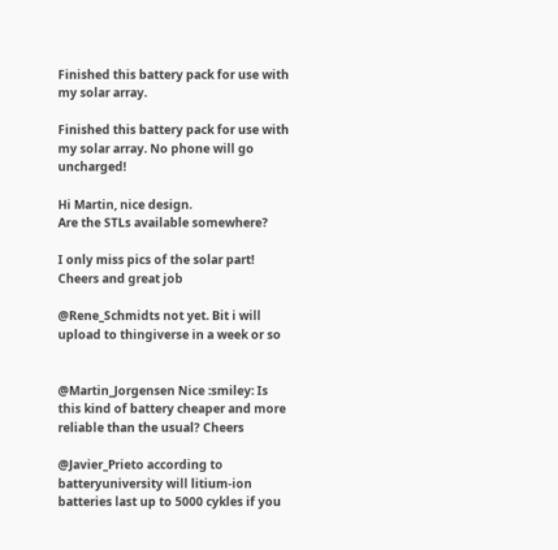Finished this battery pack for use with my solar array.

Finished this battery pack for use with my solar array. No phone will go uncharged!

Hi Martin, nice design.
Are the STLs available somewhere?

I only miss pics of the solar part! Cheers and great job

@Rene_Schmidts not yet. Bit i will upload to thingiverse in a week or so


@Martin_Jorgensen Nice :smiley: Is this kind of battery cheaper and more reliable than the usual? Cheers

@Javier_Prieto according to batteryuniversity will litium-ion batteries last up to 5000 cykles if you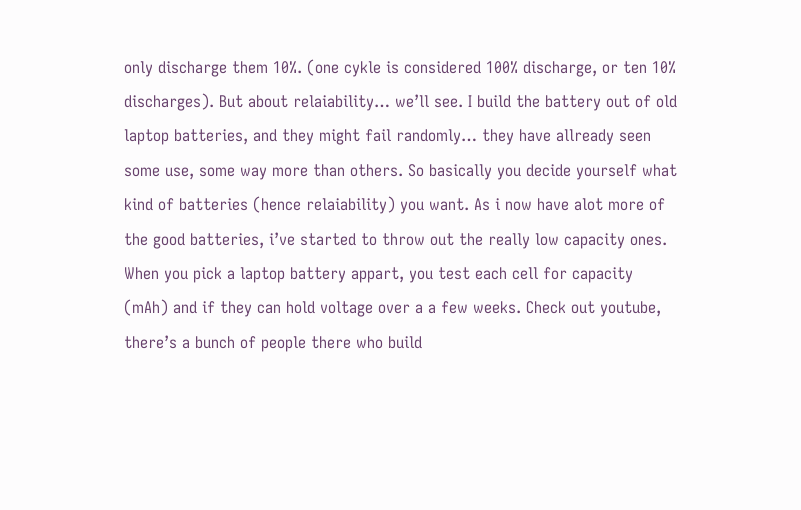only discharge them 10%. (one cykle is considered 100% discharge, or ten 10% discharges). But about relaiability… we’ll see. I build the battery out of old laptop batteries, and they might fail randomly… they have allready seen some use, some way more than others. So basically you decide yourself what kind of batteries (hence relaiability) you want. As i now have alot more of the good batteries, i’ve started to throw out the really low capacity ones.
When you pick a laptop battery appart, you test each cell for capacity (mAh) and if they can hold voltage over a a few weeks. Check out youtube, there’s a bunch of people there who build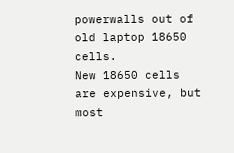powerwalls out of old laptop 18650 cells.
New 18650 cells are expensive, but most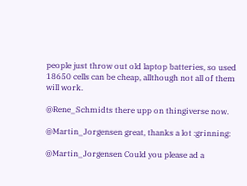people just throw out old laptop batteries, so used 18650 cells can be cheap, allthough not all of them will work.

@Rene_Schmidts there upp on thingiverse now.

@Martin_Jorgensen great, thanks a lot :grinning:

@Martin_Jorgensen Could you please ad a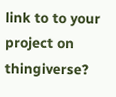link to to your project on thingiverse?